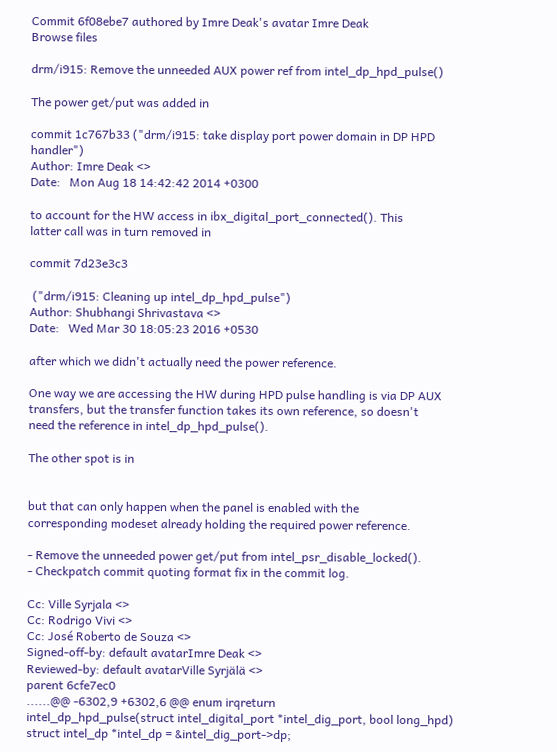Commit 6f08ebe7 authored by Imre Deak's avatar Imre Deak
Browse files

drm/i915: Remove the unneeded AUX power ref from intel_dp_hpd_pulse()

The power get/put was added in

commit 1c767b33 ("drm/i915: take display port power domain in DP HPD handler")
Author: Imre Deak <>
Date:   Mon Aug 18 14:42:42 2014 +0300

to account for the HW access in ibx_digital_port_connected(). This
latter call was in turn removed in

commit 7d23e3c3

 ("drm/i915: Cleaning up intel_dp_hpd_pulse")
Author: Shubhangi Shrivastava <>
Date:   Wed Mar 30 18:05:23 2016 +0530

after which we didn't actually need the power reference.

One way we are accessing the HW during HPD pulse handling is via DP AUX
transfers, but the transfer function takes its own reference, so doesn't
need the reference in intel_dp_hpd_pulse().

The other spot is in


but that can only happen when the panel is enabled with the
corresponding modeset already holding the required power reference.

- Remove the unneeded power get/put from intel_psr_disable_locked().
- Checkpatch commit quoting format fix in the commit log.

Cc: Ville Syrjala <>
Cc: Rodrigo Vivi <>
Cc: José Roberto de Souza <>
Signed-off-by: default avatarImre Deak <>
Reviewed-by: default avatarVille Syrjälä <>
parent 6cfe7ec0
......@@ -6302,9 +6302,6 @@ enum irqreturn
intel_dp_hpd_pulse(struct intel_digital_port *intel_dig_port, bool long_hpd)
struct intel_dp *intel_dp = &intel_dig_port->dp;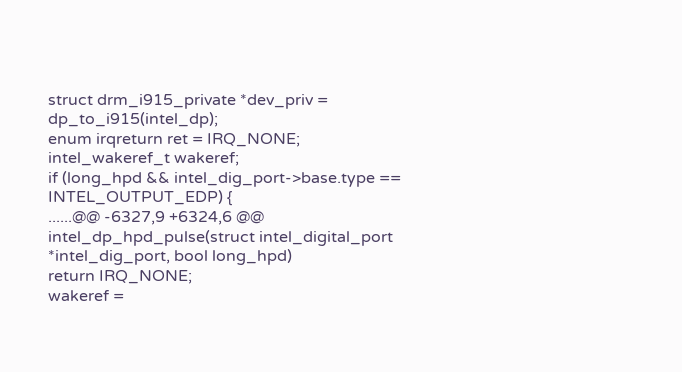struct drm_i915_private *dev_priv = dp_to_i915(intel_dp);
enum irqreturn ret = IRQ_NONE;
intel_wakeref_t wakeref;
if (long_hpd && intel_dig_port->base.type == INTEL_OUTPUT_EDP) {
......@@ -6327,9 +6324,6 @@ intel_dp_hpd_pulse(struct intel_digital_port *intel_dig_port, bool long_hpd)
return IRQ_NONE;
wakeref =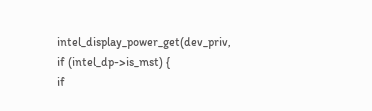intel_display_power_get(dev_priv,
if (intel_dp->is_mst) {
if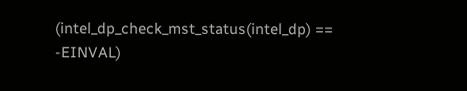(intel_dp_check_mst_status(intel_dp) == -EINVAL)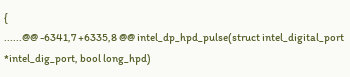{
......@@ -6341,7 +6335,8 @@ intel_dp_hpd_pulse(struct intel_digital_port *intel_dig_port, bool long_hpd)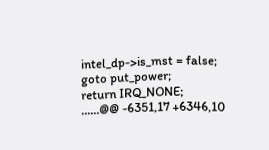intel_dp->is_mst = false;
goto put_power;
return IRQ_NONE;
......@@ -6351,17 +6346,10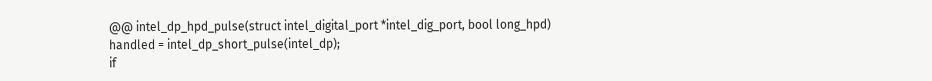@@ intel_dp_hpd_pulse(struct intel_digital_port *intel_dig_port, bool long_hpd)
handled = intel_dp_short_pulse(intel_dp);
if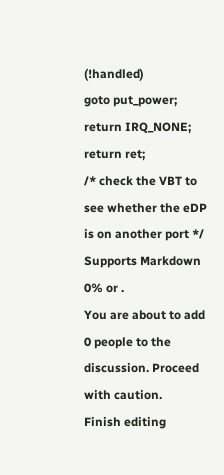(!handled)
goto put_power;
return IRQ_NONE;
return ret;
/* check the VBT to see whether the eDP is on another port */
Supports Markdown
0% or .
You are about to add 0 people to the discussion. Proceed with caution.
Finish editing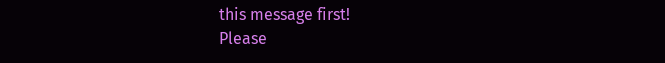this message first!
Please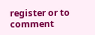register or to comment